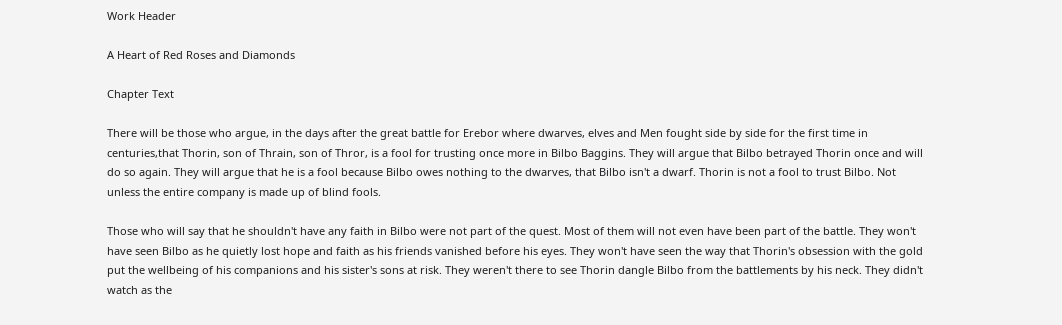Work Header

A Heart of Red Roses and Diamonds

Chapter Text

There will be those who argue, in the days after the great battle for Erebor where dwarves, elves and Men fought side by side for the first time in centuries,that Thorin, son of Thrain, son of Thror, is a fool for trusting once more in Bilbo Baggins. They will argue that Bilbo betrayed Thorin once and will do so again. They will argue that he is a fool because Bilbo owes nothing to the dwarves, that Bilbo isn't a dwarf. Thorin is not a fool to trust Bilbo. Not unless the entire company is made up of blind fools.

Those who will say that he shouldn't have any faith in Bilbo were not part of the quest. Most of them will not even have been part of the battle. They won't have seen Bilbo as he quietly lost hope and faith as his friends vanished before his eyes. They won't have seen the way that Thorin's obsession with the gold put the wellbeing of his companions and his sister's sons at risk. They weren't there to see Thorin dangle Bilbo from the battlements by his neck. They didn't watch as the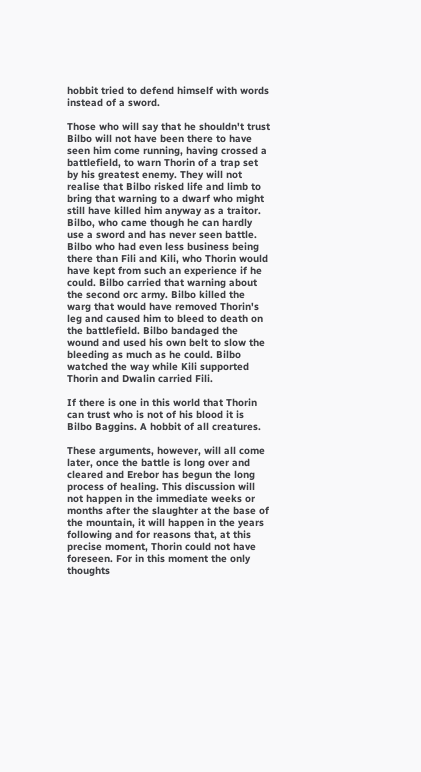hobbit tried to defend himself with words instead of a sword.

Those who will say that he shouldn't trust Bilbo will not have been there to have seen him come running, having crossed a battlefield, to warn Thorin of a trap set by his greatest enemy. They will not realise that Bilbo risked life and limb to bring that warning to a dwarf who might still have killed him anyway as a traitor. Bilbo, who came though he can hardly use a sword and has never seen battle. Bilbo who had even less business being there than Fili and Kili, who Thorin would have kept from such an experience if he could. Bilbo carried that warning about the second orc army. Bilbo killed the warg that would have removed Thorin's leg and caused him to bleed to death on the battlefield. Bilbo bandaged the wound and used his own belt to slow the bleeding as much as he could. Bilbo watched the way while Kili supported Thorin and Dwalin carried Fili.

If there is one in this world that Thorin can trust who is not of his blood it is Bilbo Baggins. A hobbit of all creatures.

These arguments, however, will all come later, once the battle is long over and cleared and Erebor has begun the long process of healing. This discussion will not happen in the immediate weeks or months after the slaughter at the base of the mountain, it will happen in the years following and for reasons that, at this precise moment, Thorin could not have foreseen. For in this moment the only thoughts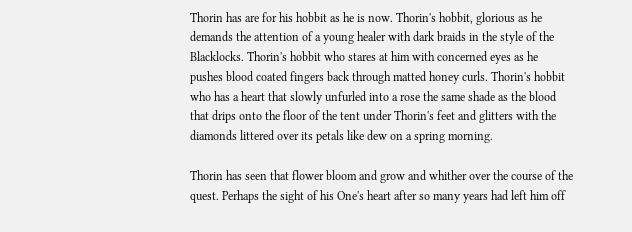Thorin has are for his hobbit as he is now. Thorin's hobbit, glorious as he demands the attention of a young healer with dark braids in the style of the Blacklocks. Thorin's hobbit who stares at him with concerned eyes as he pushes blood coated fingers back through matted honey curls. Thorin's hobbit who has a heart that slowly unfurled into a rose the same shade as the blood that drips onto the floor of the tent under Thorin's feet and glitters with the diamonds littered over its petals like dew on a spring morning.

Thorin has seen that flower bloom and grow and whither over the course of the quest. Perhaps the sight of his One's heart after so many years had left him off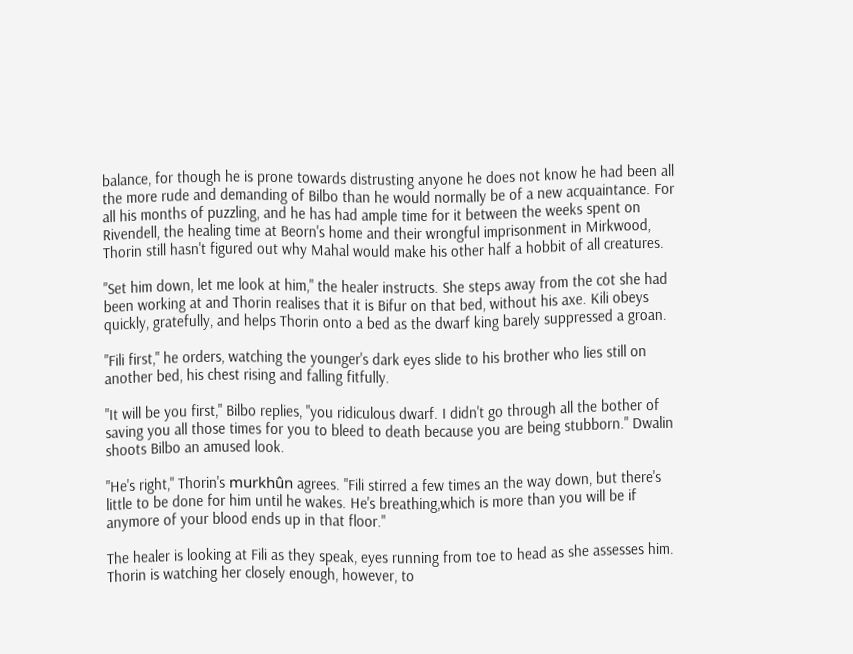balance, for though he is prone towards distrusting anyone he does not know he had been all the more rude and demanding of Bilbo than he would normally be of a new acquaintance. For all his months of puzzling, and he has had ample time for it between the weeks spent on Rivendell, the healing time at Beorn's home and their wrongful imprisonment in Mirkwood, Thorin still hasn't figured out why Mahal would make his other half a hobbit of all creatures.

"Set him down, let me look at him," the healer instructs. She steps away from the cot she had been working at and Thorin realises that it is Bifur on that bed, without his axe. Kili obeys quickly, gratefully, and helps Thorin onto a bed as the dwarf king barely suppressed a groan.

"Fili first," he orders, watching the younger's dark eyes slide to his brother who lies still on another bed, his chest rising and falling fitfully.

"It will be you first," Bilbo replies, "you ridiculous dwarf. I didn't go through all the bother of saving you all those times for you to bleed to death because you are being stubborn." Dwalin shoots Bilbo an amused look.

"He's right," Thorin's murkhûn agrees. "Fili stirred a few times an the way down, but there's little to be done for him until he wakes. He's breathing,which is more than you will be if anymore of your blood ends up in that floor."

The healer is looking at Fili as they speak, eyes running from toe to head as she assesses him. Thorin is watching her closely enough, however, to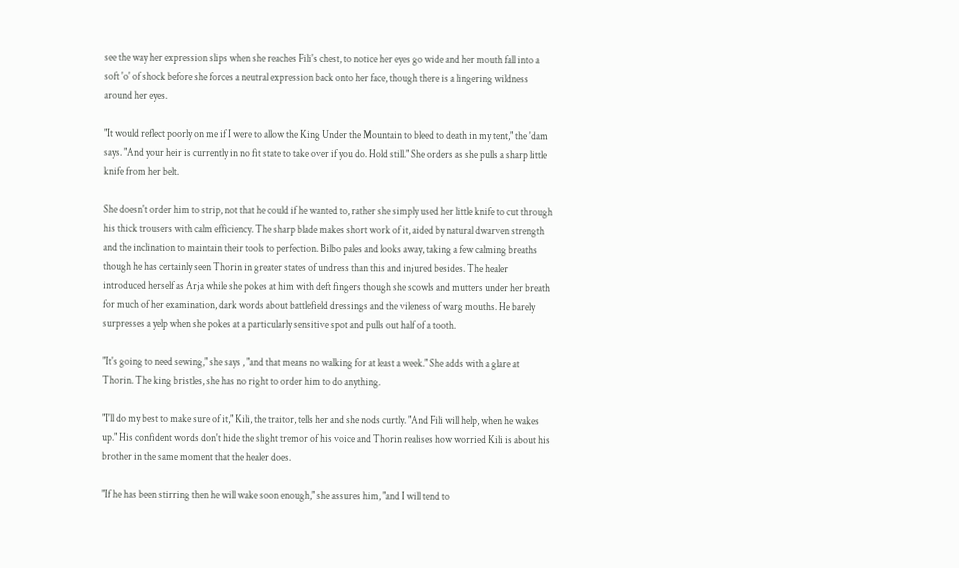see the way her expression slips when she reaches Fili's chest, to notice her eyes go wide and her mouth fall into a soft 'o' of shock before she forces a neutral expression back onto her face, though there is a lingering wildness around her eyes.

"It would reflect poorly on me if I were to allow the King Under the Mountain to bleed to death in my tent," the 'dam says. "And your heir is currently in no fit state to take over if you do. Hold still." She orders as she pulls a sharp little knife from her belt.

She doesn't order him to strip, not that he could if he wanted to, rather she simply used her little knife to cut through his thick trousers with calm efficiency. The sharp blade makes short work of it, aided by natural dwarven strength and the inclination to maintain their tools to perfection. Bilbo pales and looks away, taking a few calming breaths though he has certainly seen Thorin in greater states of undress than this and injured besides. The healer introduced herself as Arja while she pokes at him with deft fingers though she scowls and mutters under her breath for much of her examination, dark words about battlefield dressings and the vileness of warg mouths. He barely surpresses a yelp when she pokes at a particularly sensitive spot and pulls out half of a tooth.

"It's going to need sewing," she says , "and that means no walking for at least a week." She adds with a glare at Thorin. The king bristles, she has no right to order him to do anything.

"I'll do my best to make sure of it," Kili, the traitor, tells her and she nods curtly. "And Fili will help, when he wakes up." His confident words don't hide the slight tremor of his voice and Thorin realises how worried Kili is about his brother in the same moment that the healer does.

"If he has been stirring then he will wake soon enough," she assures him, "and I will tend to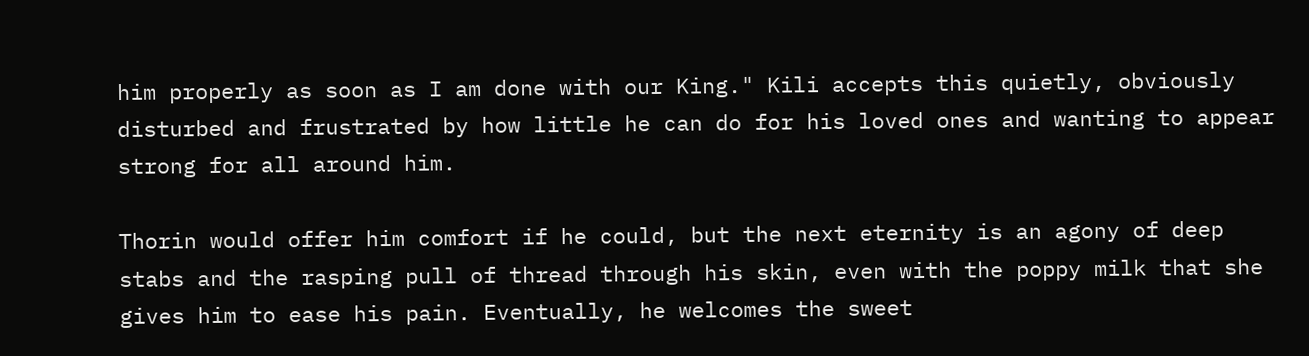him properly as soon as I am done with our King." Kili accepts this quietly, obviously disturbed and frustrated by how little he can do for his loved ones and wanting to appear strong for all around him.

Thorin would offer him comfort if he could, but the next eternity is an agony of deep stabs and the rasping pull of thread through his skin, even with the poppy milk that she gives him to ease his pain. Eventually, he welcomes the sweet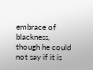embrace of blackness, though he could not say if it is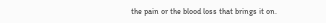the pain or the blood loss that brings it on.